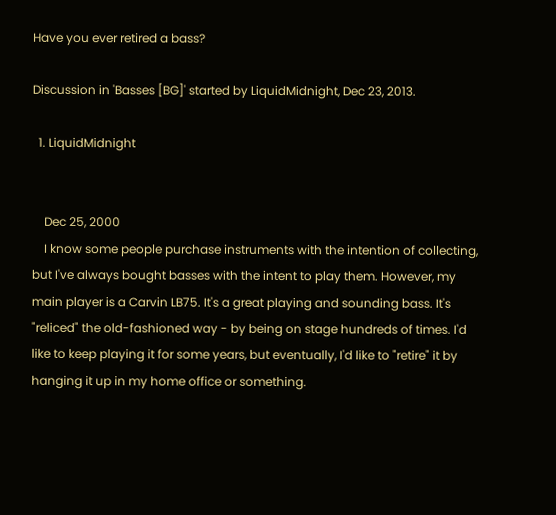Have you ever retired a bass?

Discussion in 'Basses [BG]' started by LiquidMidnight, Dec 23, 2013.

  1. LiquidMidnight


    Dec 25, 2000
    I know some people purchase instruments with the intention of collecting, but I've always bought basses with the intent to play them. However, my main player is a Carvin LB75. It's a great playing and sounding bass. It's "reliced" the old-fashioned way - by being on stage hundreds of times. I'd like to keep playing it for some years, but eventually, I'd like to "retire" it by hanging it up in my home office or something.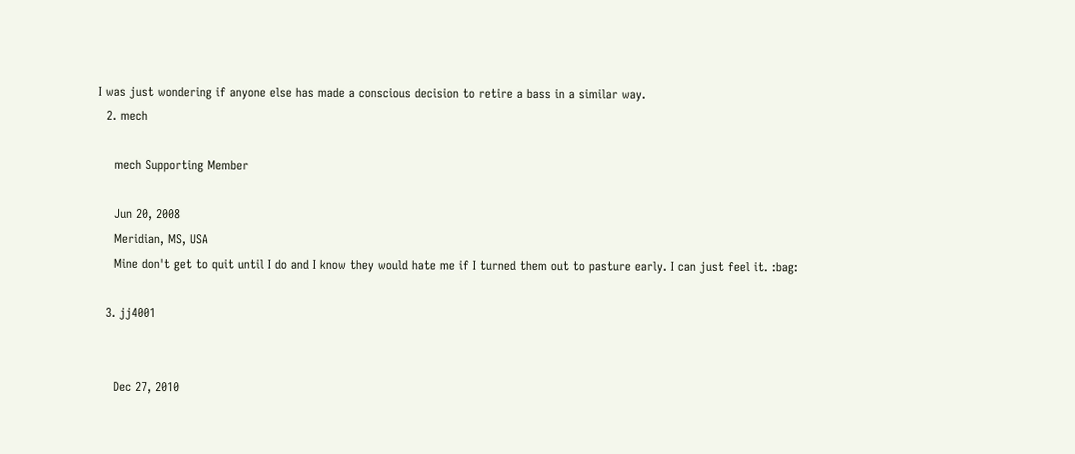I was just wondering if anyone else has made a conscious decision to retire a bass in a similar way.
  2. mech

    mech Supporting Member

    Jun 20, 2008
    Meridian, MS, USA
    Mine don't get to quit until I do and I know they would hate me if I turned them out to pasture early. I can just feel it. :bag:

  3. jj4001


    Dec 27, 2010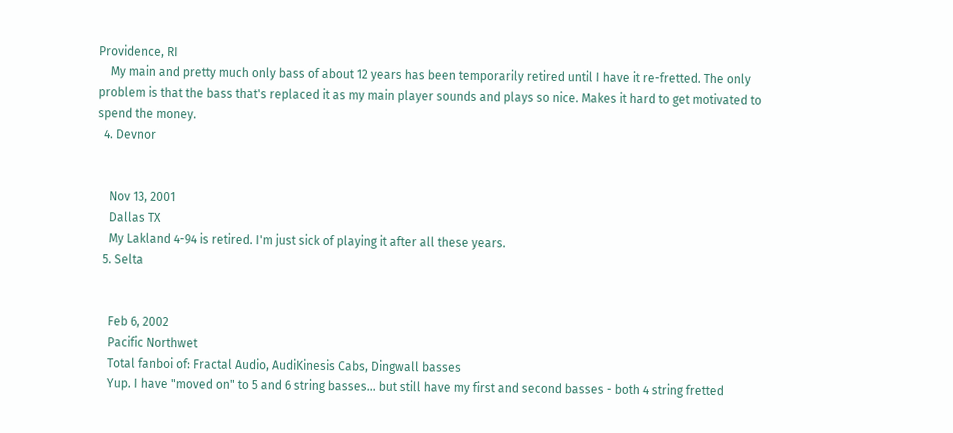Providence, RI
    My main and pretty much only bass of about 12 years has been temporarily retired until I have it re-fretted. The only problem is that the bass that's replaced it as my main player sounds and plays so nice. Makes it hard to get motivated to spend the money.
  4. Devnor


    Nov 13, 2001
    Dallas TX
    My Lakland 4-94 is retired. I'm just sick of playing it after all these years.
  5. Selta


    Feb 6, 2002
    Pacific Northwet
    Total fanboi of: Fractal Audio, AudiKinesis Cabs, Dingwall basses
    Yup. I have "moved on" to 5 and 6 string basses... but still have my first and second basses - both 4 string fretted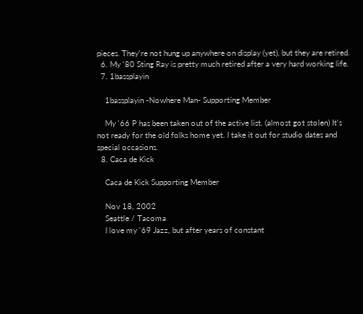pieces. They're not hung up anywhere on display (yet), but they are retired.
  6. My '80 Sting Ray is pretty much retired after a very hard working life.
  7. 1bassplayin

    1bassplayin -Nowhere Man- Supporting Member

    My '66 P has been taken out of the active list. (almost got stolen) It's not ready for the old folks home yet. I take it out for studio dates and special occasions.
  8. Caca de Kick

    Caca de Kick Supporting Member

    Nov 18, 2002
    Seattle / Tacoma
    I love my '69 Jazz, but after years of constant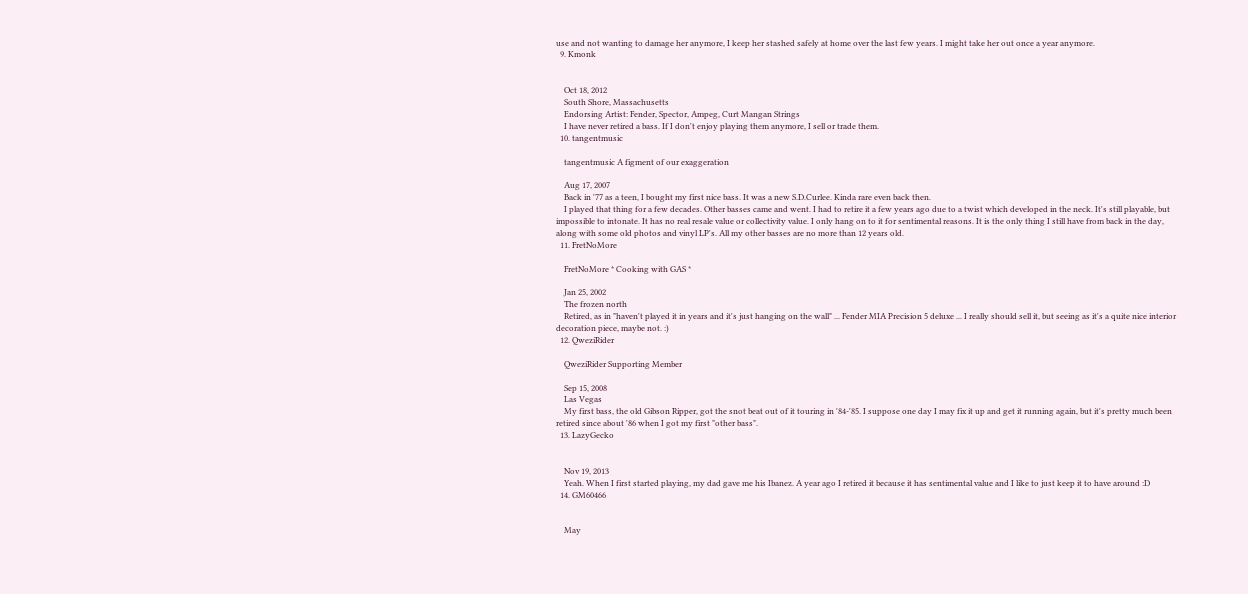use and not wanting to damage her anymore, I keep her stashed safely at home over the last few years. I might take her out once a year anymore.
  9. Kmonk


    Oct 18, 2012
    South Shore, Massachusetts
    Endorsing Artist: Fender, Spector, Ampeg, Curt Mangan Strings
    I have never retired a bass. If I don't enjoy playing them anymore, I sell or trade them.
  10. tangentmusic

    tangentmusic A figment of our exaggeration

    Aug 17, 2007
    Back in '77 as a teen, I bought my first nice bass. It was a new S.D.Curlee. Kinda rare even back then.
    I played that thing for a few decades. Other basses came and went. I had to retire it a few years ago due to a twist which developed in the neck. It's still playable, but impossible to intonate. It has no real resale value or collectivity value. I only hang on to it for sentimental reasons. It is the only thing I still have from back in the day, along with some old photos and vinyl LP's. All my other basses are no more than 12 years old.
  11. FretNoMore

    FretNoMore * Cooking with GAS *

    Jan 25, 2002
    The frozen north
    Retired, as in "haven't played it in years and it's just hanging on the wall" ... Fender MIA Precision 5 deluxe ... I really should sell it, but seeing as it's a quite nice interior decoration piece, maybe not. :)
  12. QweziRider

    QweziRider Supporting Member

    Sep 15, 2008
    Las Vegas
    My first bass, the old Gibson Ripper, got the snot beat out of it touring in '84-'85. I suppose one day I may fix it up and get it running again, but it's pretty much been retired since about '86 when I got my first "other bass".
  13. LazyGecko


    Nov 19, 2013
    Yeah. When I first started playing, my dad gave me his Ibanez. A year ago I retired it because it has sentimental value and I like to just keep it to have around :D
  14. GM60466


    May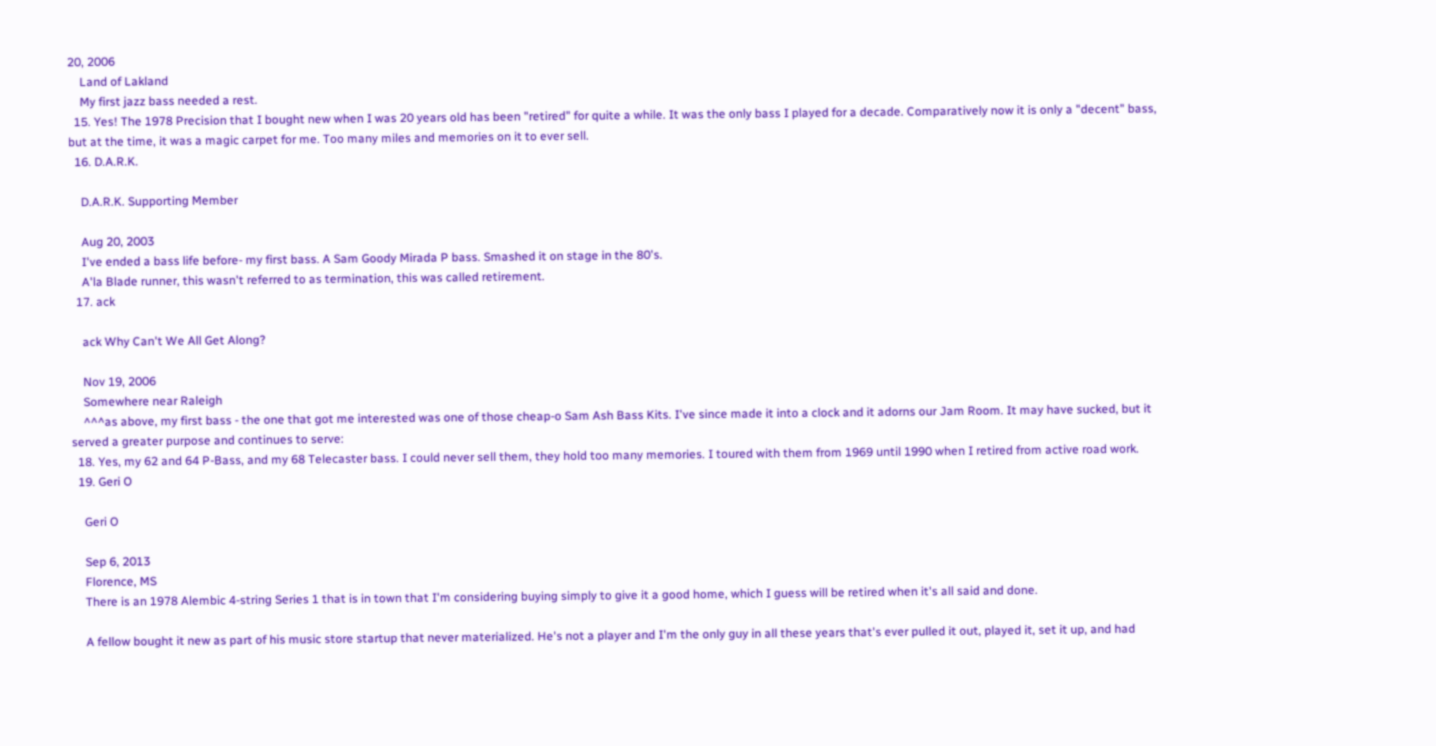20, 2006
    Land of Lakland
    My first jazz bass needed a rest.
  15. Yes! The 1978 Precision that I bought new when I was 20 years old has been "retired" for quite a while. It was the only bass I played for a decade. Comparatively now it is only a "decent" bass, but at the time, it was a magic carpet for me. Too many miles and memories on it to ever sell.
  16. D.A.R.K.

    D.A.R.K. Supporting Member

    Aug 20, 2003
    I've ended a bass life before- my first bass. A Sam Goody Mirada P bass. Smashed it on stage in the 80's.
    A'la Blade runner, this wasn't referred to as termination, this was called retirement.
  17. ack

    ack Why Can't We All Get Along?

    Nov 19, 2006
    Somewhere near Raleigh
    ^^^as above, my first bass - the one that got me interested was one of those cheap-o Sam Ash Bass Kits. I've since made it into a clock and it adorns our Jam Room. It may have sucked, but it served a greater purpose and continues to serve:
  18. Yes, my 62 and 64 P-Bass, and my 68 Telecaster bass. I could never sell them, they hold too many memories. I toured with them from 1969 until 1990 when I retired from active road work.
  19. Geri O

    Geri O

    Sep 6, 2013
    Florence, MS
    There is an 1978 Alembic 4-string Series 1 that is in town that I'm considering buying simply to give it a good home, which I guess will be retired when it's all said and done.

    A fellow bought it new as part of his music store startup that never materialized. He's not a player and I'm the only guy in all these years that's ever pulled it out, played it, set it up, and had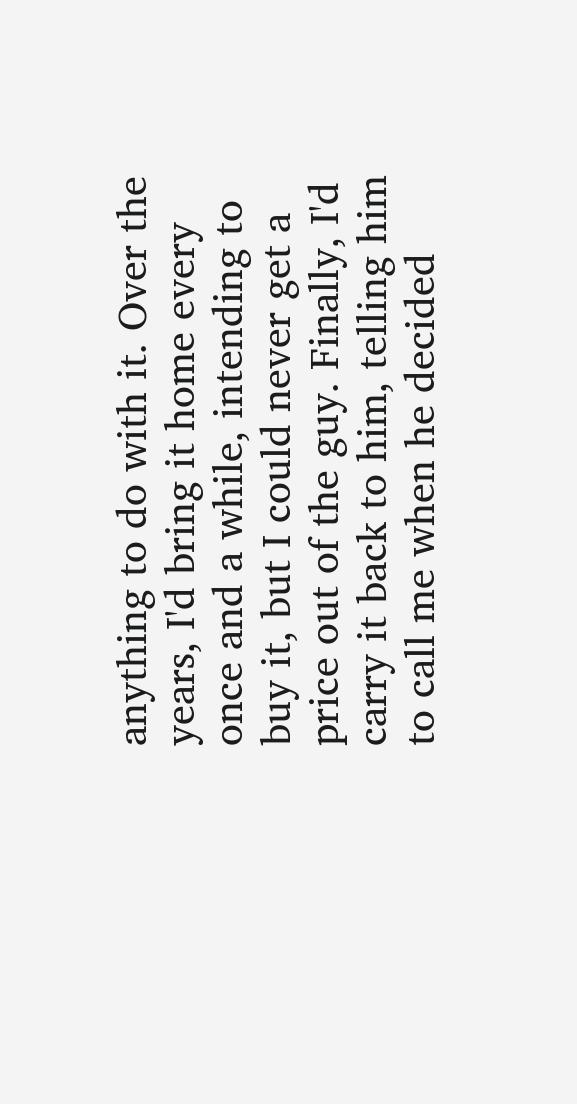anything to do with it. Over the years, I'd bring it home every once and a while, intending to buy it, but I could never get a price out of the guy. Finally, I'd carry it back to him, telling him to call me when he decided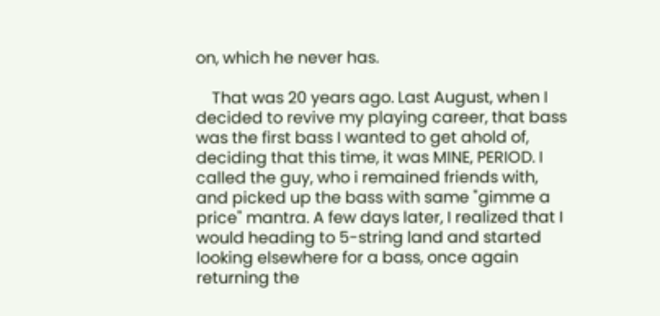on, which he never has.

    That was 20 years ago. Last August, when I decided to revive my playing career, that bass was the first bass I wanted to get ahold of, deciding that this time, it was MINE, PERIOD. I called the guy, who i remained friends with, and picked up the bass with same "gimme a price" mantra. A few days later, I realized that I would heading to 5-string land and started looking elsewhere for a bass, once again returning the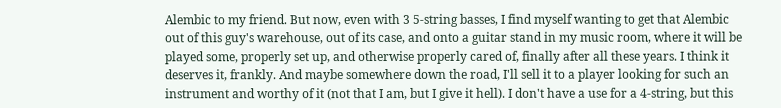Alembic to my friend. But now, even with 3 5-string basses, I find myself wanting to get that Alembic out of this guy's warehouse, out of its case, and onto a guitar stand in my music room, where it will be played some, properly set up, and otherwise properly cared of, finally after all these years. I think it deserves it, frankly. And maybe somewhere down the road, I'll sell it to a player looking for such an instrument and worthy of it (not that I am, but I give it hell). I don't have a use for a 4-string, but this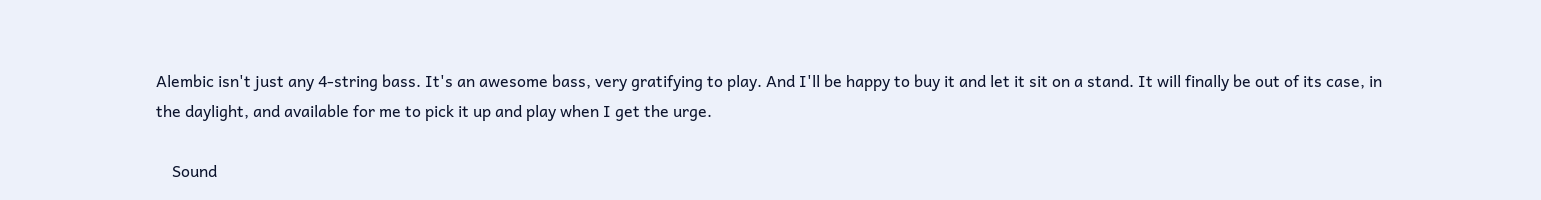Alembic isn't just any 4-string bass. It's an awesome bass, very gratifying to play. And I'll be happy to buy it and let it sit on a stand. It will finally be out of its case, in the daylight, and available for me to pick it up and play when I get the urge.

    Sound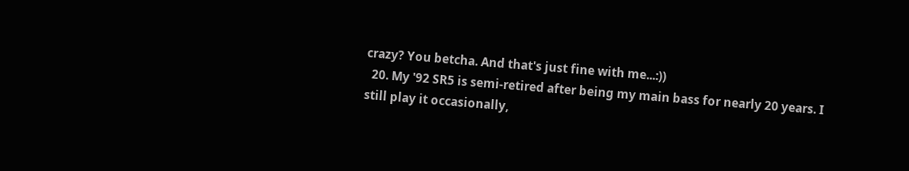crazy? You betcha. And that's just fine with me...:))
  20. My '92 SR5 is semi-retired after being my main bass for nearly 20 years. I still play it occasionally,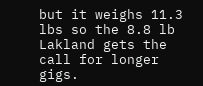but it weighs 11.3 lbs so the 8.8 lb Lakland gets the call for longer gigs.